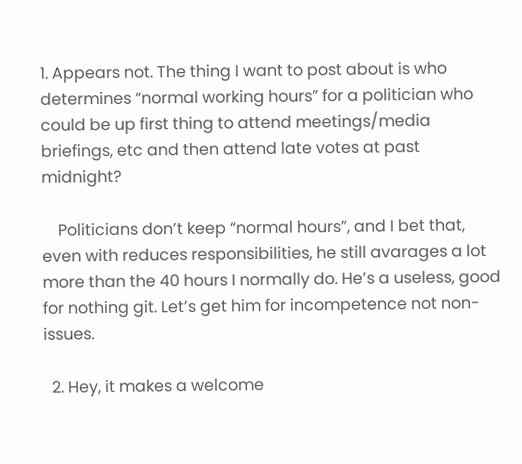1. Appears not. The thing I want to post about is who determines “normal working hours” for a politician who could be up first thing to attend meetings/media briefings, etc and then attend late votes at past midnight?

    Politicians don’t keep “normal hours”, and I bet that, even with reduces responsibilities, he still avarages a lot more than the 40 hours I normally do. He’s a useless, good for nothing git. Let’s get him for incompetence not non-issues.

  2. Hey, it makes a welcome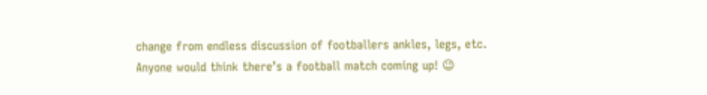change from endless discussion of footballers ankles, legs, etc. Anyone would think there’s a football match coming up! 😉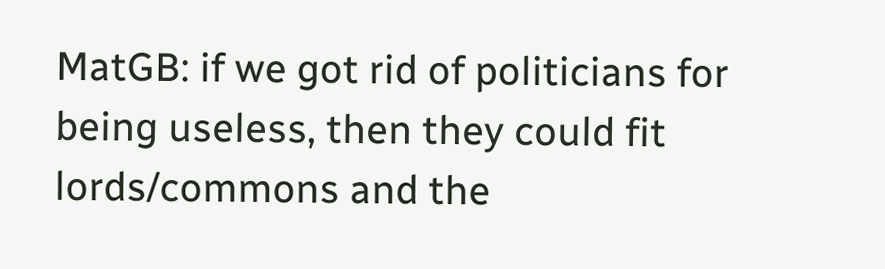MatGB: if we got rid of politicians for being useless, then they could fit lords/commons and the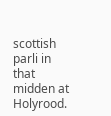scottish parli in that midden at Holyrood.